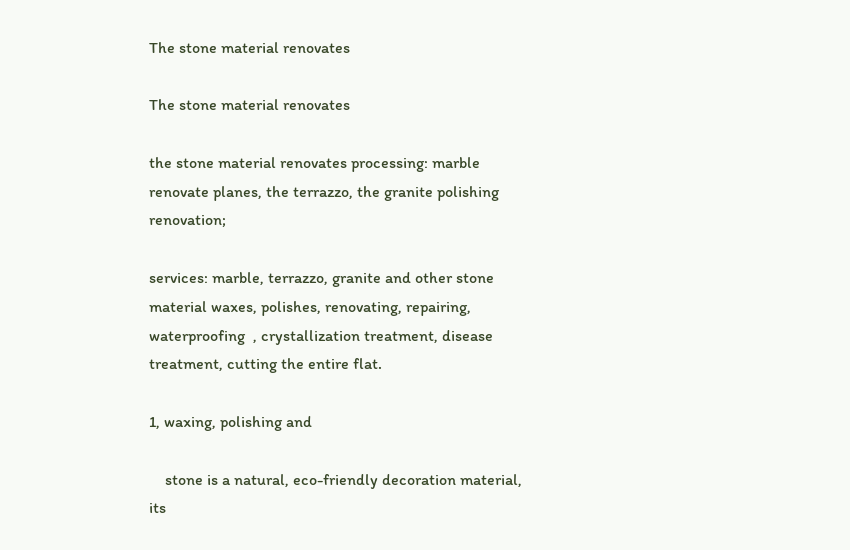The stone material renovates

The stone material renovates

the stone material renovates processing: marble renovate planes, the terrazzo, the granite polishing     renovation;

services: marble, terrazzo, granite and other stone material waxes, polishes, renovating, repairing, waterproofing  , crystallization treatment, disease treatment, cutting the entire flat.

1, waxing, polishing and

    stone is a natural, eco-friendly decoration material, its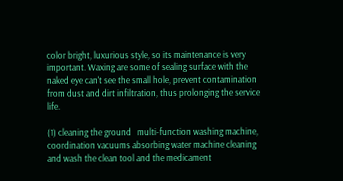color bright, luxurious style, so its maintenance is very important. Waxing are some of sealing surface with the naked eye can't see the small hole, prevent contamination from dust and dirt infiltration, thus prolonging the service life.

(1) cleaning the ground   multi-function washing machine, coordination vacuums absorbing water machine cleaning and wash the clean tool and the medicament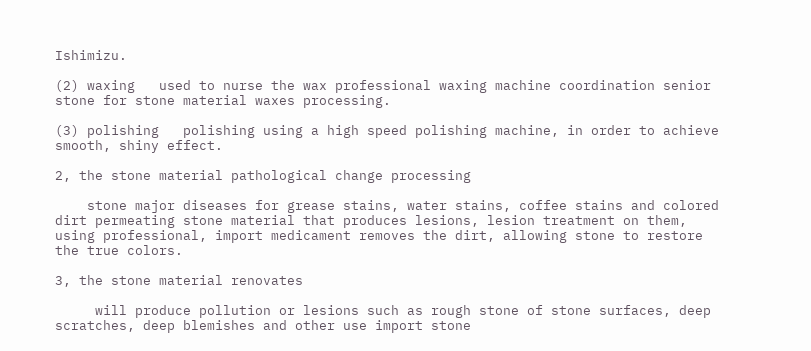Ishimizu.

(2) waxing   used to nurse the wax professional waxing machine coordination senior stone for stone material waxes processing.

(3) polishing   polishing using a high speed polishing machine, in order to achieve smooth, shiny effect.

2, the stone material pathological change processing

    stone major diseases for grease stains, water stains, coffee stains and colored dirt permeating stone material that produces lesions, lesion treatment on them, using professional, import medicament removes the dirt, allowing stone to restore the true colors.

3, the stone material renovates

     will produce pollution or lesions such as rough stone of stone surfaces, deep scratches, deep blemishes and other use import stone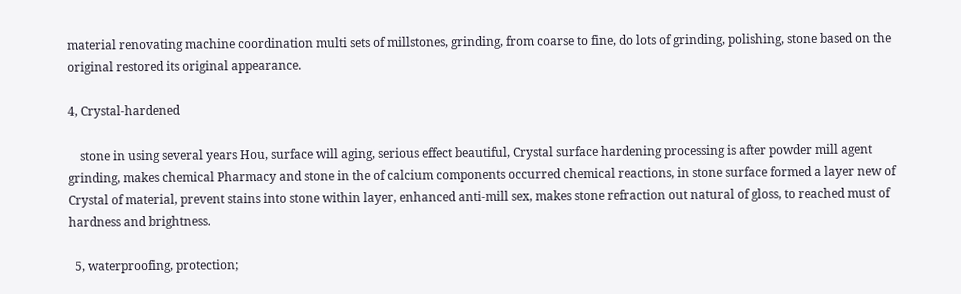material renovating machine coordination multi sets of millstones, grinding, from coarse to fine, do lots of grinding, polishing, stone based on the original restored its original appearance.

4, Crystal-hardened

    stone in using several years Hou, surface will aging, serious effect beautiful, Crystal surface hardening processing is after powder mill agent grinding, makes chemical Pharmacy and stone in the of calcium components occurred chemical reactions, in stone surface formed a layer new of Crystal of material, prevent stains into stone within layer, enhanced anti-mill sex, makes stone refraction out natural of gloss, to reached must of hardness and brightness.

  5, waterproofing, protection;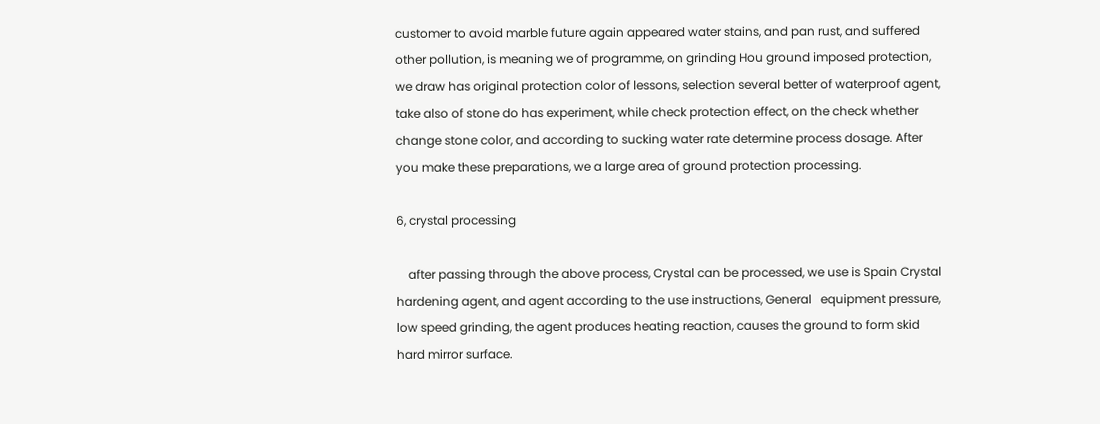customer to avoid marble future again appeared water stains, and pan rust, and suffered other pollution, is meaning we of programme, on grinding Hou ground imposed protection, we draw has original protection color of lessons, selection several better of waterproof agent, take also of stone do has experiment, while check protection effect, on the check whether change stone color, and according to sucking water rate determine process dosage. After you make these preparations, we a large area of ground protection processing.

6, crystal processing

    after passing through the above process, Crystal can be processed, we use is Spain Crystal hardening agent, and agent according to the use instructions, General   equipment pressure, low speed grinding, the agent produces heating reaction, causes the ground to form skid hard mirror surface.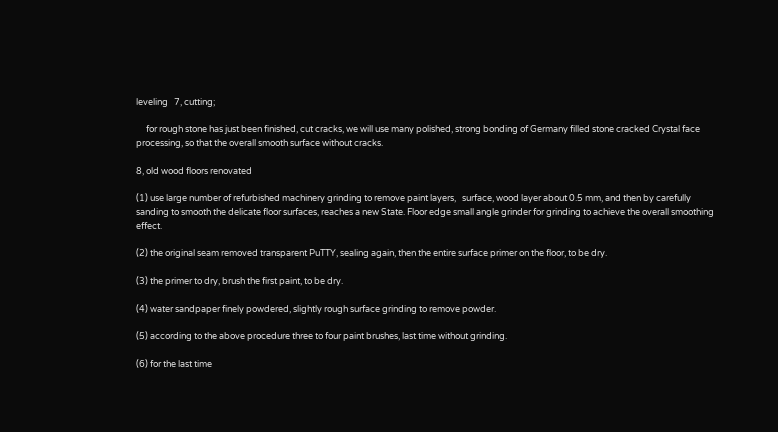leveling   7, cutting;

     for rough stone has just been finished, cut cracks, we will use many polished, strong bonding of Germany filled stone cracked Crystal face processing, so that the overall smooth surface without cracks.

8, old wood floors renovated

(1) use large number of refurbished machinery grinding to remove paint layers,   surface, wood layer about 0.5 mm, and then by carefully sanding to smooth the delicate floor surfaces, reaches a new State. Floor edge small angle grinder for grinding to achieve the overall smoothing effect.

(2) the original seam removed transparent PuTTY, sealing again, then the entire surface primer on the floor, to be dry.

(3) the primer to dry, brush the first paint, to be dry.

(4) water sandpaper finely powdered, slightly rough surface grinding to remove powder.

(5) according to the above procedure three to four paint brushes, last time without grinding.

(6) for the last time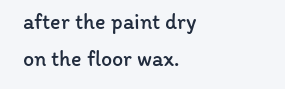after the paint dry on the floor wax.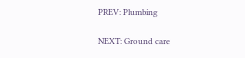PREV: Plumbing

NEXT: Ground care